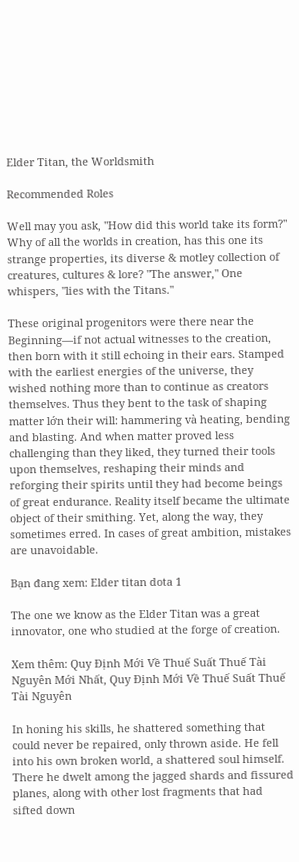Elder Titan, the Worldsmith

Recommended Roles

Well may you ask, "How did this world take its form?" Why of all the worlds in creation, has this one its strange properties, its diverse & motley collection of creatures, cultures & lore? "The answer," One whispers, "lies with the Titans."

These original progenitors were there near the Beginning—if not actual witnesses to the creation, then born with it still echoing in their ears. Stamped with the earliest energies of the universe, they wished nothing more than to continue as creators themselves. Thus they bent to the task of shaping matter lớn their will: hammering và heating, bending and blasting. And when matter proved less challenging than they liked, they turned their tools upon themselves, reshaping their minds and reforging their spirits until they had become beings of great endurance. Reality itself became the ultimate object of their smithing. Yet, along the way, they sometimes erred. In cases of great ambition, mistakes are unavoidable.

Bạn đang xem: Elder titan dota 1

The one we know as the Elder Titan was a great innovator, one who studied at the forge of creation.

Xem thêm: Quy Định Mới Về Thuế Suất Thuế Tài Nguyên Mới Nhất, Quy Định Mới Về Thuế Suất Thuế Tài Nguyên

In honing his skills, he shattered something that could never be repaired, only thrown aside. He fell into his own broken world, a shattered soul himself. There he dwelt among the jagged shards and fissured planes, along with other lost fragments that had sifted down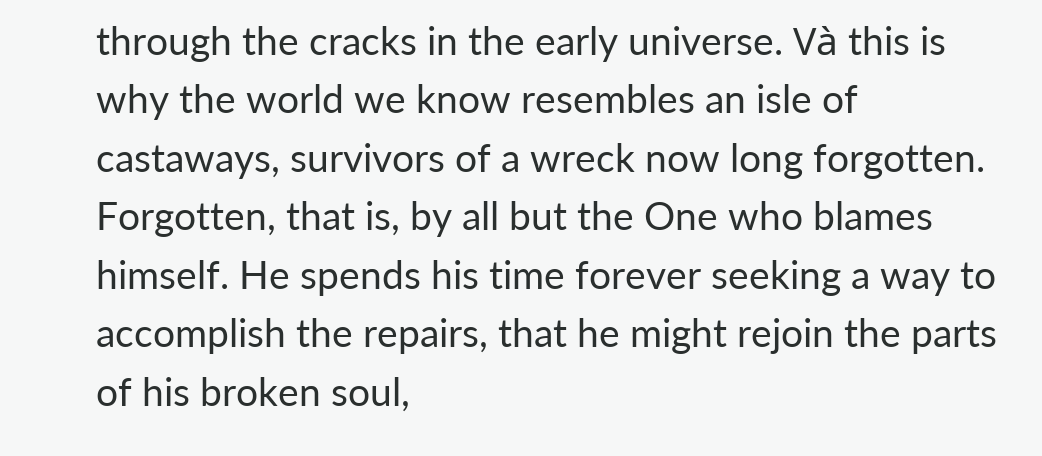through the cracks in the early universe. Và this is why the world we know resembles an isle of castaways, survivors of a wreck now long forgotten. Forgotten, that is, by all but the One who blames himself. He spends his time forever seeking a way to accomplish the repairs, that he might rejoin the parts of his broken soul,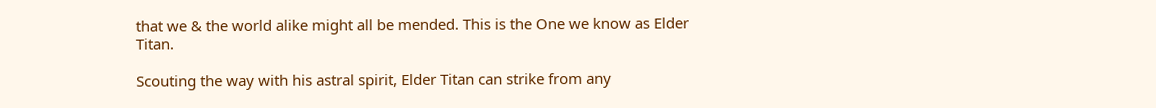that we & the world alike might all be mended. This is the One we know as Elder Titan.

Scouting the way with his astral spirit, Elder Titan can strike from any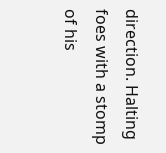direction. Halting foes with a stomp of his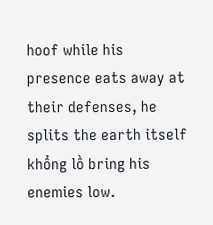hoof while his presence eats away at their defenses, he splits the earth itself khổng lồ bring his enemies low.